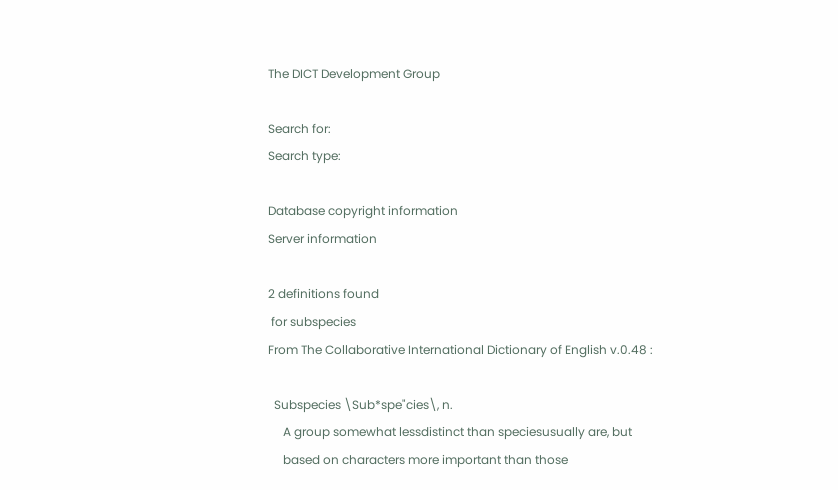The DICT Development Group

Search for:
Search type:

Database copyright information
Server information

2 definitions found
 for subspecies
From The Collaborative International Dictionary of English v.0.48 :

  Subspecies \Sub*spe"cies\, n.
     A group somewhat lessdistinct than speciesusually are, but
     based on characters more important than those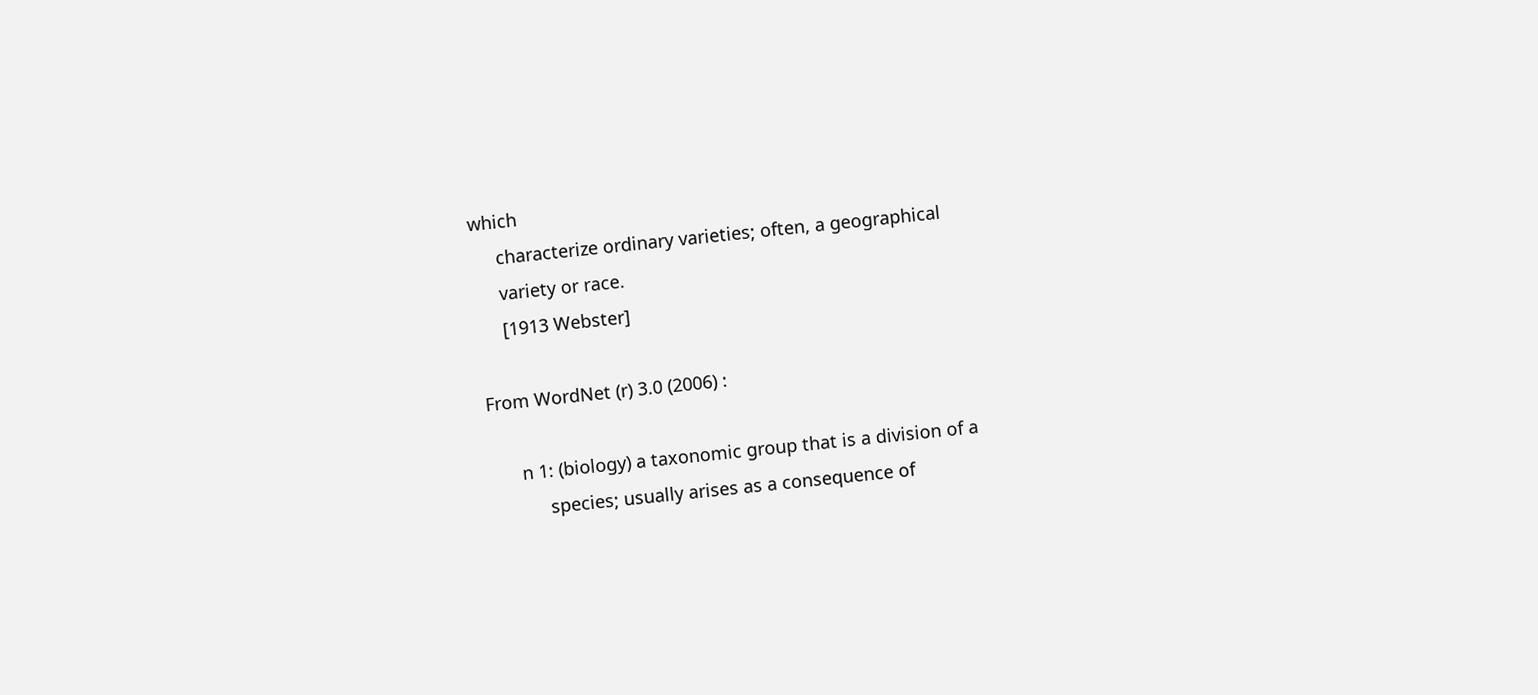which
     characterize ordinary varieties; often, a geographical
     variety or race.
     [1913 Webster]

From WordNet (r) 3.0 (2006) :

      n 1: (biology) a taxonomic group that is a division of a
           species; usually arises as a consequence of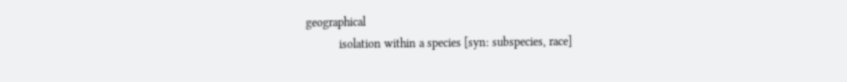geographical
           isolation within a species [syn: subspecies, race]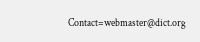Contact=webmaster@dict.org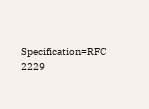Specification=RFC 2229